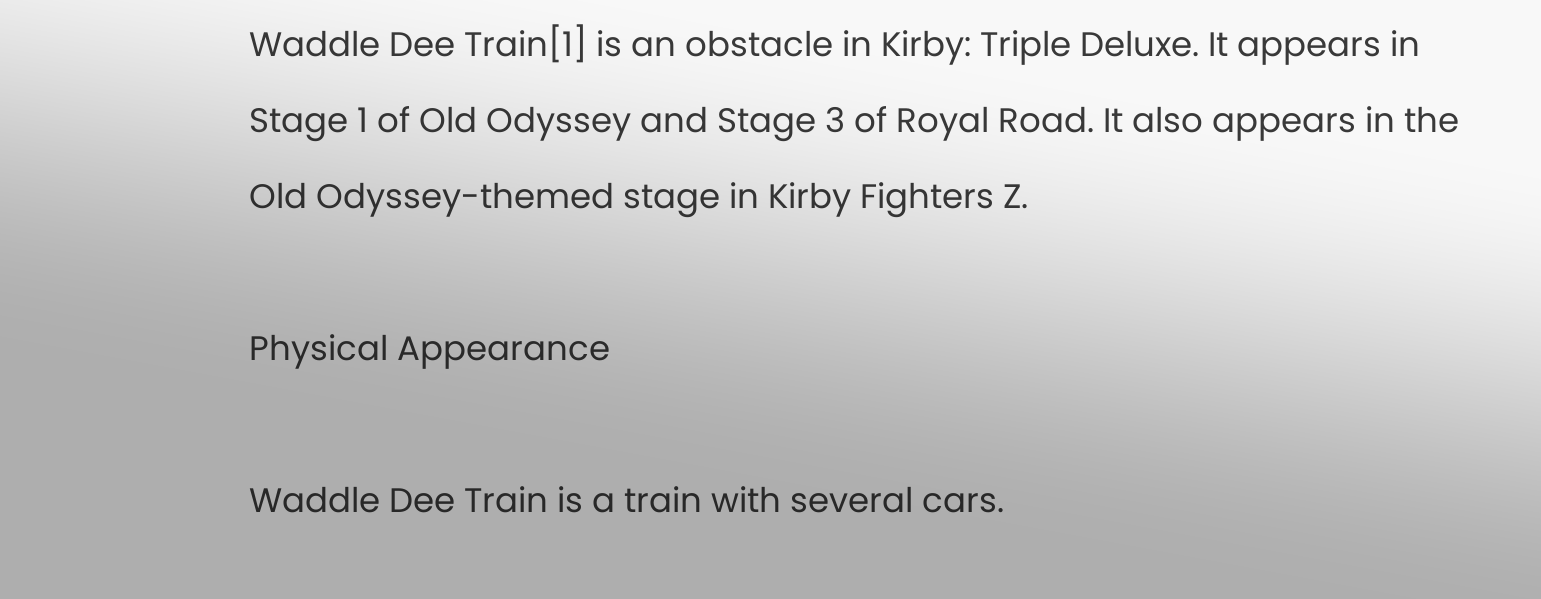Waddle Dee Train[1] is an obstacle in Kirby: Triple Deluxe. It appears in Stage 1 of Old Odyssey and Stage 3 of Royal Road. It also appears in the Old Odyssey-themed stage in Kirby Fighters Z.

Physical Appearance

Waddle Dee Train is a train with several cars.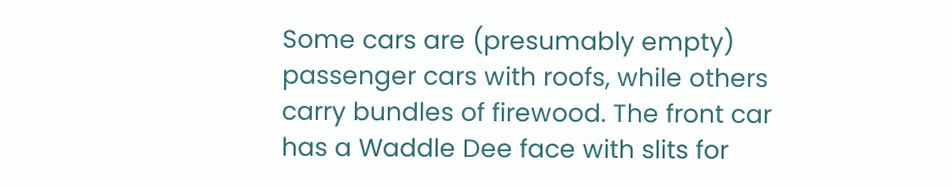Some cars are (presumably empty) passenger cars with roofs, while others carry bundles of firewood. The front car has a Waddle Dee face with slits for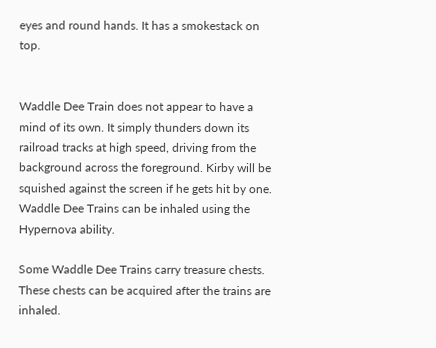eyes and round hands. It has a smokestack on top.


Waddle Dee Train does not appear to have a mind of its own. It simply thunders down its railroad tracks at high speed, driving from the background across the foreground. Kirby will be squished against the screen if he gets hit by one. Waddle Dee Trains can be inhaled using the Hypernova ability.

Some Waddle Dee Trains carry treasure chests. These chests can be acquired after the trains are inhaled.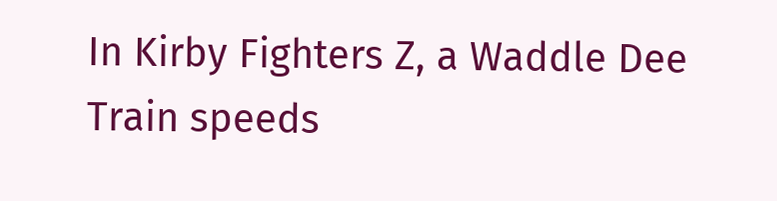In Kirby Fighters Z, a Waddle Dee Train speeds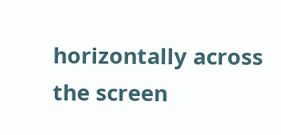horizontally across the screen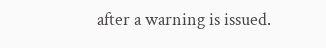after a warning is issued.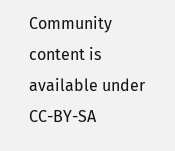Community content is available under CC-BY-SA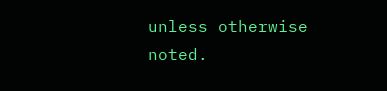unless otherwise noted.